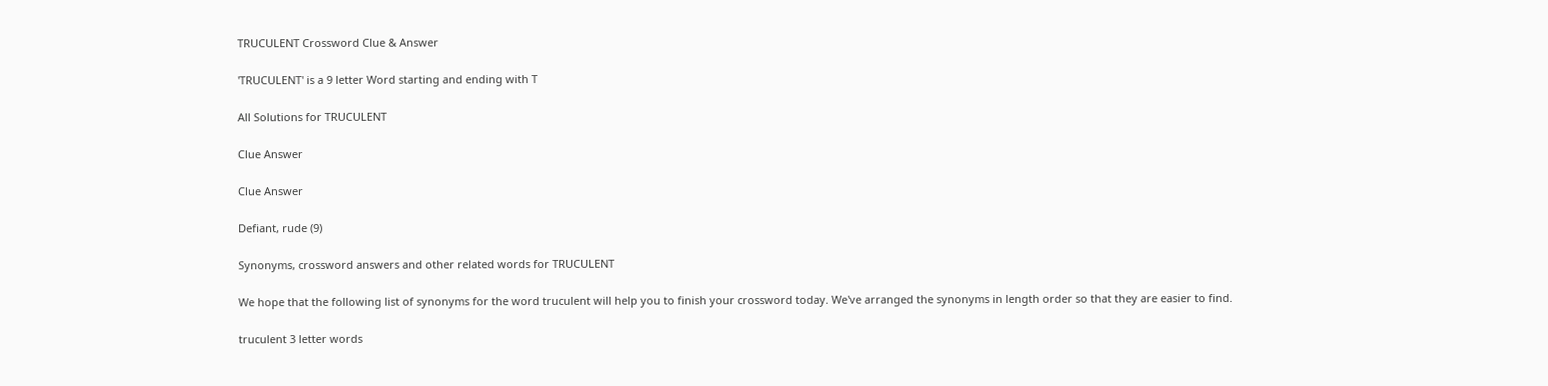TRUCULENT Crossword Clue & Answer

'TRUCULENT' is a 9 letter Word starting and ending with T

All Solutions for TRUCULENT

Clue Answer

Clue Answer

Defiant, rude (9)

Synonyms, crossword answers and other related words for TRUCULENT

We hope that the following list of synonyms for the word truculent will help you to finish your crossword today. We've arranged the synonyms in length order so that they are easier to find.

truculent 3 letter words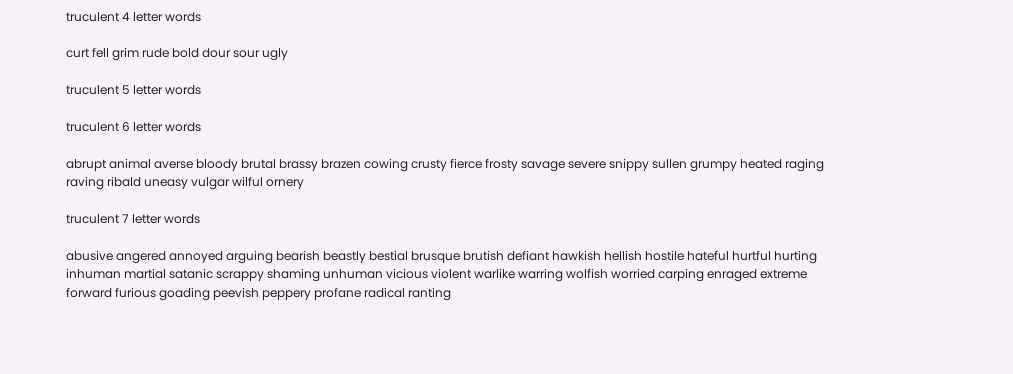truculent 4 letter words

curt fell grim rude bold dour sour ugly

truculent 5 letter words

truculent 6 letter words

abrupt animal averse bloody brutal brassy brazen cowing crusty fierce frosty savage severe snippy sullen grumpy heated raging raving ribald uneasy vulgar wilful ornery

truculent 7 letter words

abusive angered annoyed arguing bearish beastly bestial brusque brutish defiant hawkish hellish hostile hateful hurtful hurting inhuman martial satanic scrappy shaming unhuman vicious violent warlike warring wolfish worried carping enraged extreme forward furious goading peevish peppery profane radical ranting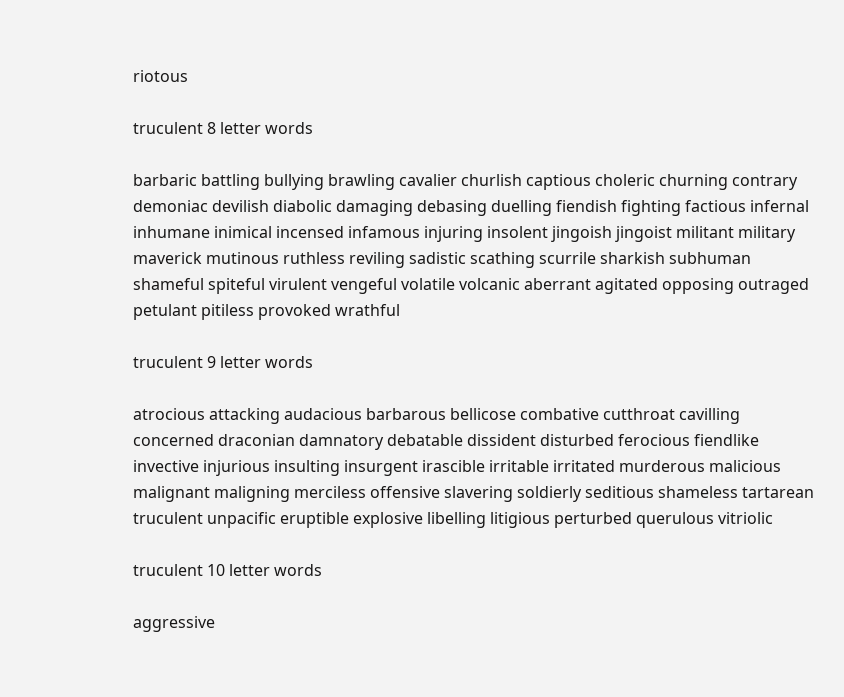riotous

truculent 8 letter words

barbaric battling bullying brawling cavalier churlish captious choleric churning contrary demoniac devilish diabolic damaging debasing duelling fiendish fighting factious infernal inhumane inimical incensed infamous injuring insolent jingoish jingoist militant military maverick mutinous ruthless reviling sadistic scathing scurrile sharkish subhuman shameful spiteful virulent vengeful volatile volcanic aberrant agitated opposing outraged petulant pitiless provoked wrathful

truculent 9 letter words

atrocious attacking audacious barbarous bellicose combative cutthroat cavilling concerned draconian damnatory debatable dissident disturbed ferocious fiendlike invective injurious insulting insurgent irascible irritable irritated murderous malicious malignant maligning merciless offensive slavering soldierly seditious shameless tartarean truculent unpacific eruptible explosive libelling litigious perturbed querulous vitriolic

truculent 10 letter words

aggressive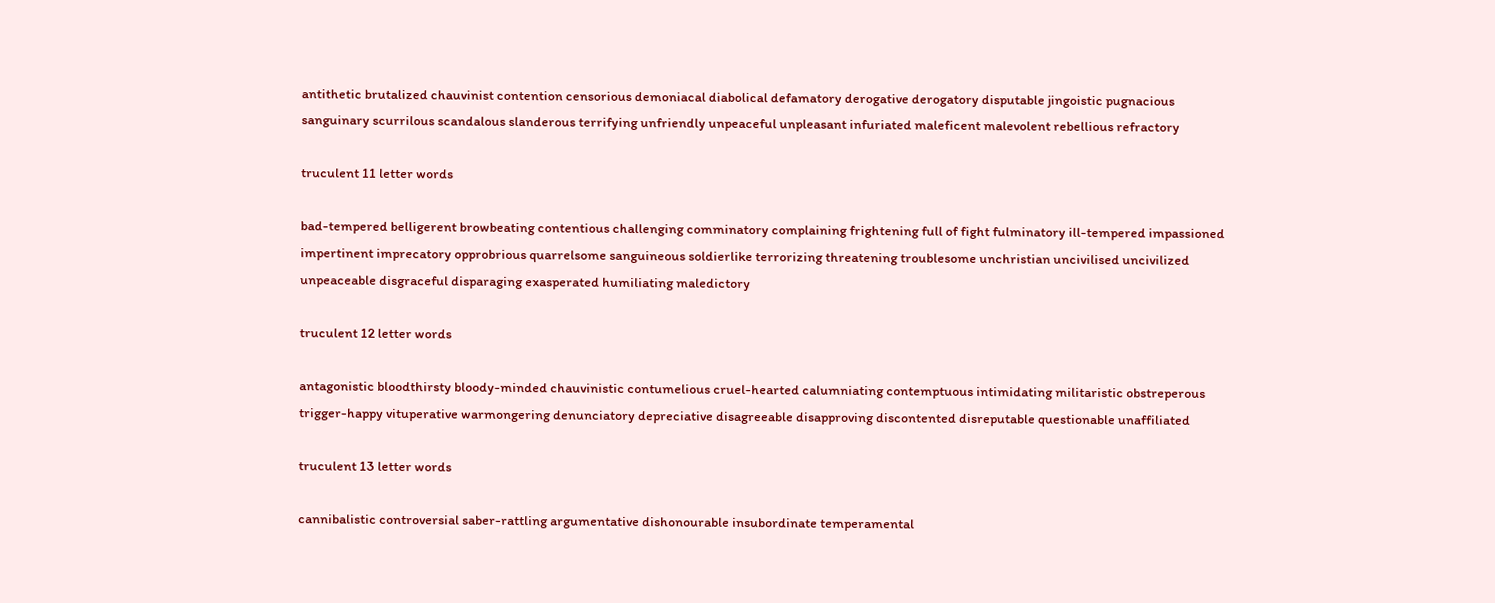antithetic brutalized chauvinist contention censorious demoniacal diabolical defamatory derogative derogatory disputable jingoistic pugnacious sanguinary scurrilous scandalous slanderous terrifying unfriendly unpeaceful unpleasant infuriated maleficent malevolent rebellious refractory

truculent 11 letter words

bad-tempered belligerent browbeating contentious challenging comminatory complaining frightening full of fight fulminatory ill-tempered impassioned impertinent imprecatory opprobrious quarrelsome sanguineous soldierlike terrorizing threatening troublesome unchristian uncivilised uncivilized unpeaceable disgraceful disparaging exasperated humiliating maledictory

truculent 12 letter words

antagonistic bloodthirsty bloody-minded chauvinistic contumelious cruel-hearted calumniating contemptuous intimidating militaristic obstreperous trigger-happy vituperative warmongering denunciatory depreciative disagreeable disapproving discontented disreputable questionable unaffiliated

truculent 13 letter words

cannibalistic controversial saber-rattling argumentative dishonourable insubordinate temperamental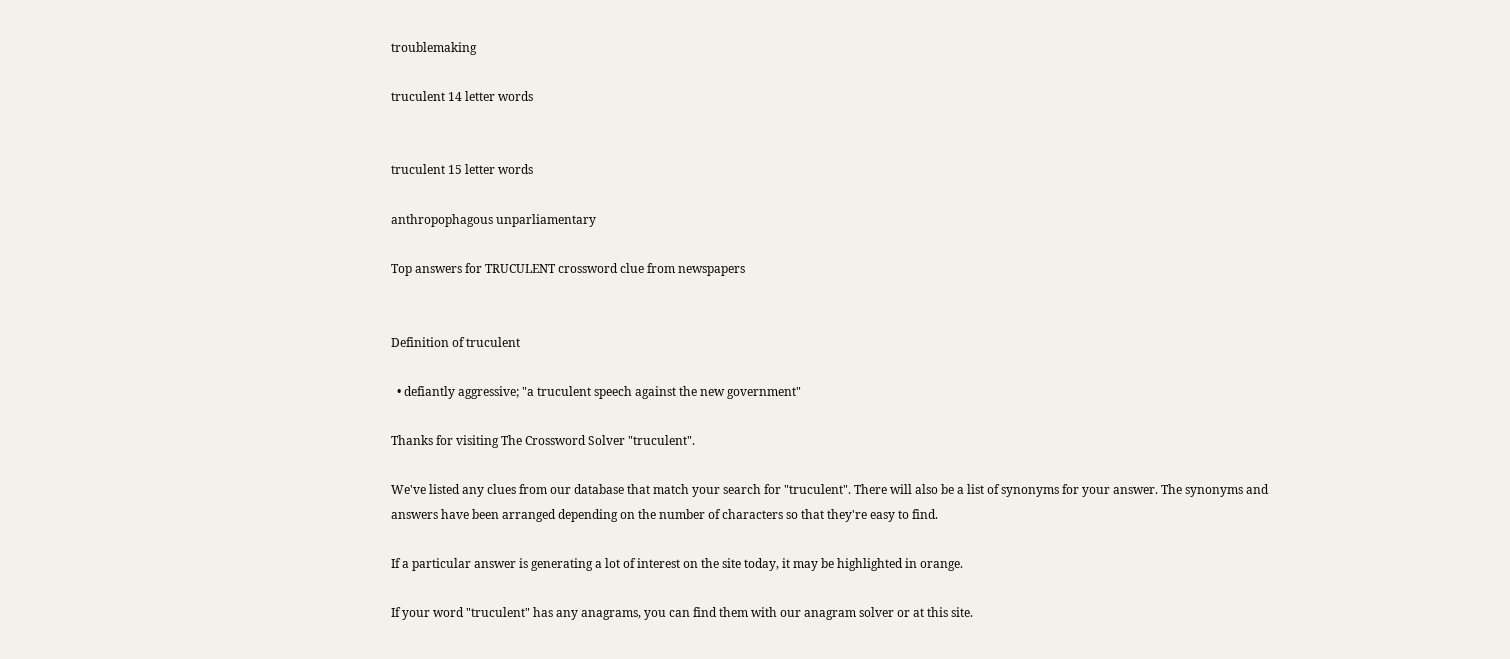troublemaking

truculent 14 letter words


truculent 15 letter words

anthropophagous unparliamentary

Top answers for TRUCULENT crossword clue from newspapers


Definition of truculent

  • defiantly aggressive; "a truculent speech against the new government"

Thanks for visiting The Crossword Solver "truculent".

We've listed any clues from our database that match your search for "truculent". There will also be a list of synonyms for your answer. The synonyms and answers have been arranged depending on the number of characters so that they're easy to find.

If a particular answer is generating a lot of interest on the site today, it may be highlighted in orange.

If your word "truculent" has any anagrams, you can find them with our anagram solver or at this site.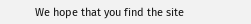We hope that you find the site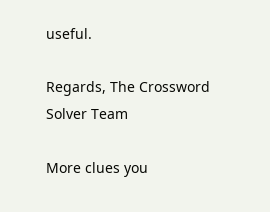useful.

Regards, The Crossword Solver Team

More clues you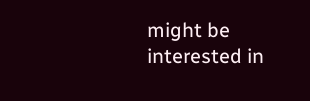might be interested in